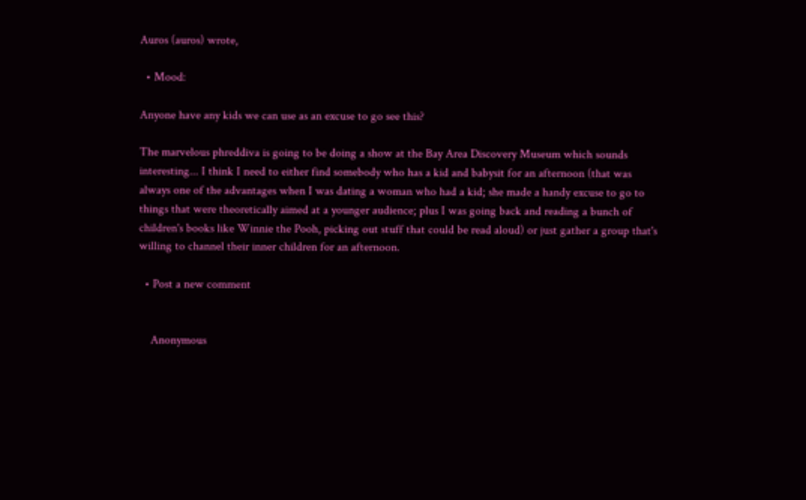Auros (auros) wrote,

  • Mood:

Anyone have any kids we can use as an excuse to go see this?

The marvelous phreddiva is going to be doing a show at the Bay Area Discovery Museum which sounds interesting... I think I need to either find somebody who has a kid and babysit for an afternoon (that was always one of the advantages when I was dating a woman who had a kid; she made a handy excuse to go to things that were theoretically aimed at a younger audience; plus I was going back and reading a bunch of children's books like Winnie the Pooh, picking out stuff that could be read aloud) or just gather a group that's willing to channel their inner children for an afternoon.

  • Post a new comment


    Anonymous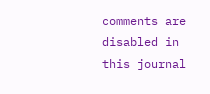comments are disabled in this journal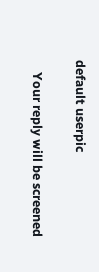default userpic

    Your reply will be screened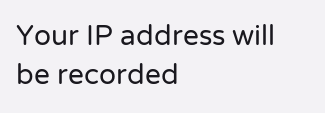Your IP address will be recorded